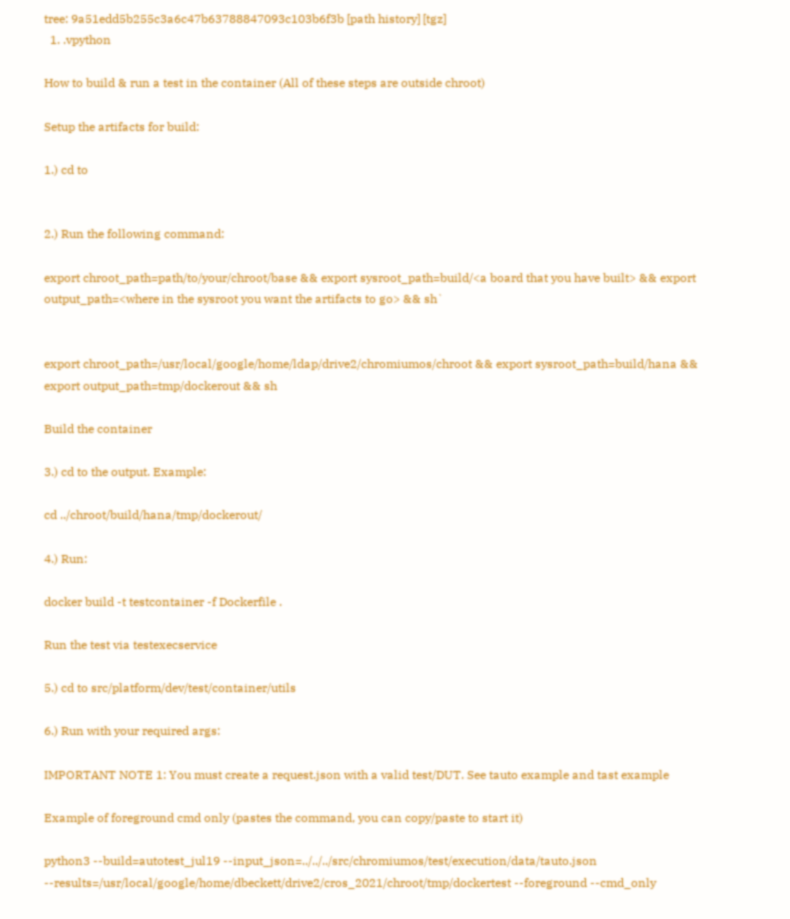tree: 9a51edd5b255c3a6c47b63788847093c103b6f3b [path history] [tgz]
  1. .vpython

How to build & run a test in the container (All of these steps are outside chroot)

Setup the artifacts for build:

1.) cd to


2.) Run the following command:

export chroot_path=path/to/your/chroot/base && export sysroot_path=build/<a board that you have built> && export output_path=<where in the sysroot you want the artifacts to go> && sh`


export chroot_path=/usr/local/google/home/ldap/drive2/chromiumos/chroot && export sysroot_path=build/hana && export output_path=tmp/dockerout && sh

Build the container

3.) cd to the output. Example:

cd ../chroot/build/hana/tmp/dockerout/

4.) Run:

docker build -t testcontainer -f Dockerfile .

Run the test via testexecservice

5.) cd to src/platform/dev/test/container/utils

6.) Run with your required args:

IMPORTANT NOTE 1: You must create a request.json with a valid test/DUT. See tauto example and tast example

Example of foreground cmd only (pastes the command, you can copy/paste to start it)

python3 --build=autotest_jul19 --input_json=../../../src/chromiumos/test/execution/data/tauto.json --results=/usr/local/google/home/dbeckett/drive2/cros_2021/chroot/tmp/dockertest --foreground --cmd_only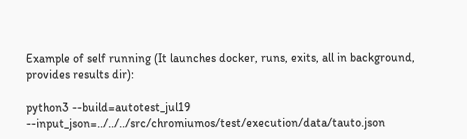Example of self running (It launches docker, runs, exits, all in background, provides results dir):

python3 --build=autotest_jul19 --input_json=../../../src/chromiumos/test/execution/data/tauto.json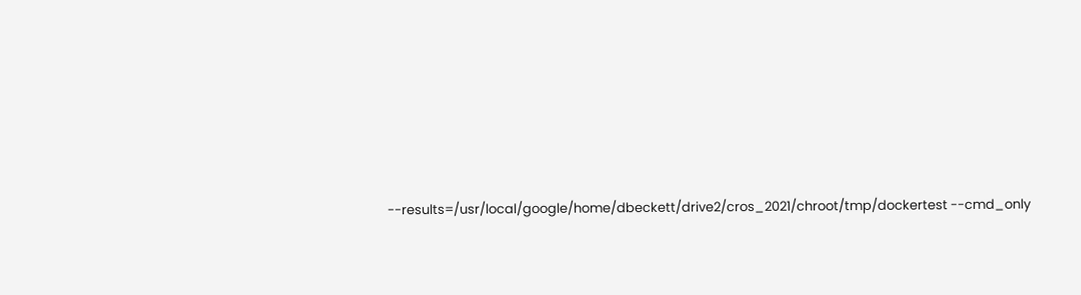--results=/usr/local/google/home/dbeckett/drive2/cros_2021/chroot/tmp/dockertest --cmd_only